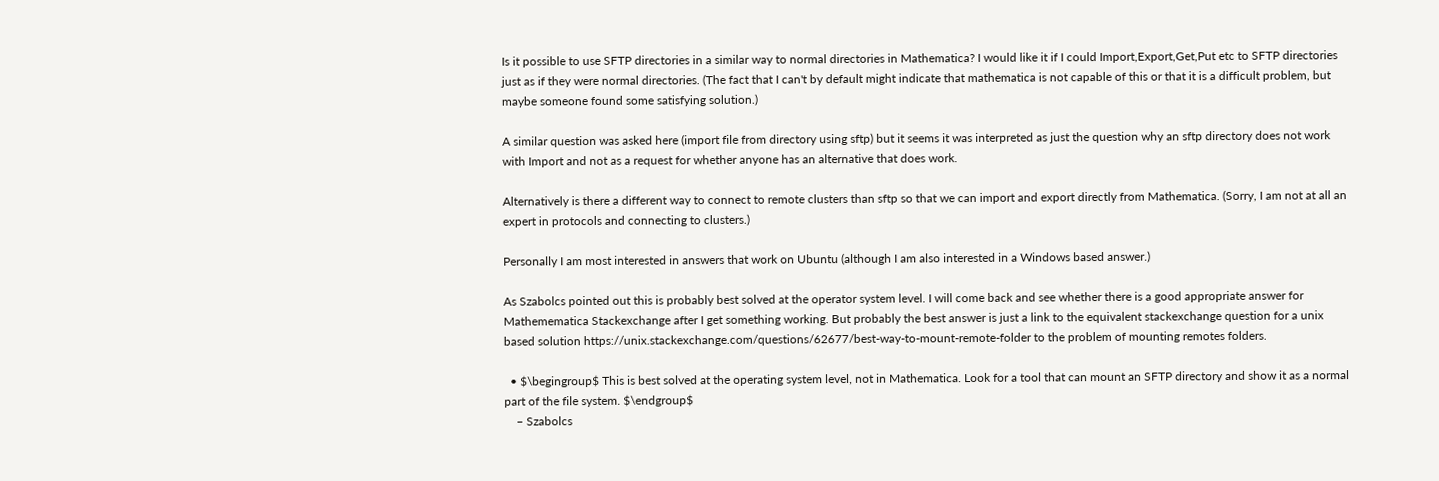Is it possible to use SFTP directories in a similar way to normal directories in Mathematica? I would like it if I could Import,Export,Get,Put etc to SFTP directories just as if they were normal directories. (The fact that I can't by default might indicate that mathematica is not capable of this or that it is a difficult problem, but maybe someone found some satisfying solution.)

A similar question was asked here (import file from directory using sftp) but it seems it was interpreted as just the question why an sftp directory does not work with Import and not as a request for whether anyone has an alternative that does work.

Alternatively is there a different way to connect to remote clusters than sftp so that we can import and export directly from Mathematica. (Sorry, I am not at all an expert in protocols and connecting to clusters.)

Personally I am most interested in answers that work on Ubuntu (although I am also interested in a Windows based answer.)

As Szabolcs pointed out this is probably best solved at the operator system level. I will come back and see whether there is a good appropriate answer for Mathemematica Stackexchange after I get something working. But probably the best answer is just a link to the equivalent stackexchange question for a unix based solution https://unix.stackexchange.com/questions/62677/best-way-to-mount-remote-folder to the problem of mounting remotes folders.

  • $\begingroup$ This is best solved at the operating system level, not in Mathematica. Look for a tool that can mount an SFTP directory and show it as a normal part of the file system. $\endgroup$
    – Szabolcs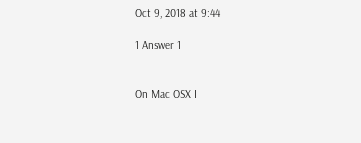Oct 9, 2018 at 9:44

1 Answer 1


On Mac OSX I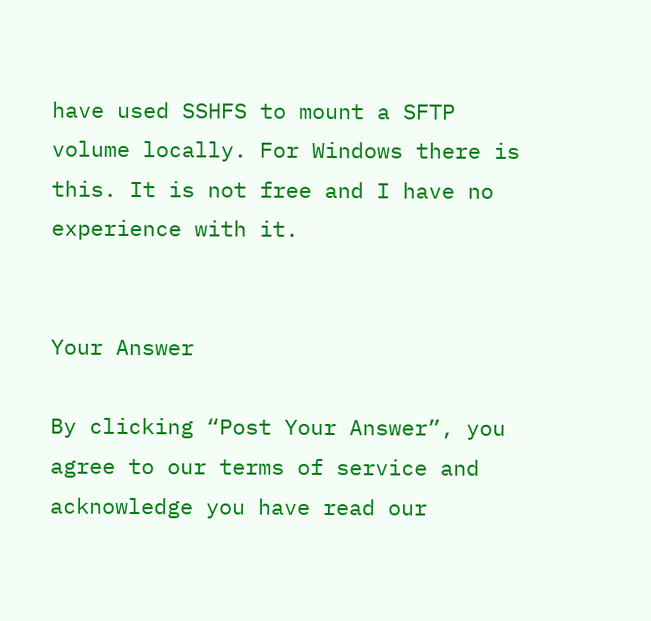have used SSHFS to mount a SFTP volume locally. For Windows there is this. It is not free and I have no experience with it.


Your Answer

By clicking “Post Your Answer”, you agree to our terms of service and acknowledge you have read our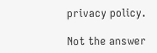privacy policy.

Not the answer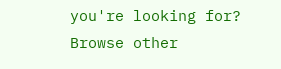you're looking for? Browse other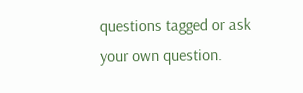questions tagged or ask your own question.